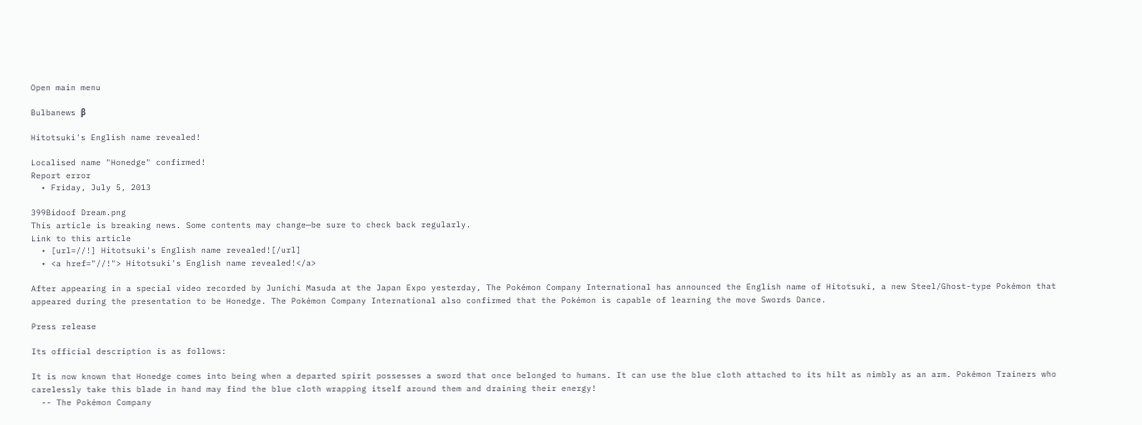Open main menu

Bulbanews β

Hitotsuki's English name revealed!

Localised name "Honedge" confirmed!
Report error
  • Friday, July 5, 2013

399Bidoof Dream.png
This article is breaking news. Some contents may change—be sure to check back regularly.
Link to this article
  • [url=//!] Hitotsuki's English name revealed![/url]
  • <a href="//!"> Hitotsuki's English name revealed!</a>

After appearing in a special video recorded by Junichi Masuda at the Japan Expo yesterday, The Pokémon Company International has announced the English name of Hitotsuki, a new Steel/Ghost-type Pokémon that appeared during the presentation to be Honedge. The Pokémon Company International also confirmed that the Pokémon is capable of learning the move Swords Dance.

Press release

Its official description is as follows:

It is now known that Honedge comes into being when a departed spirit possesses a sword that once belonged to humans. It can use the blue cloth attached to its hilt as nimbly as an arm. Pokémon Trainers who carelessly take this blade in hand may find the blue cloth wrapping itself around them and draining their energy!
  -- The Pokémon Company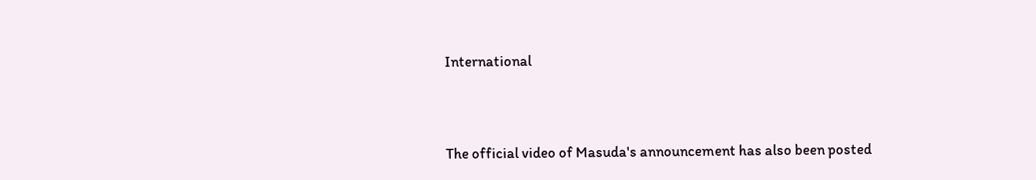International



The official video of Masuda's announcement has also been posted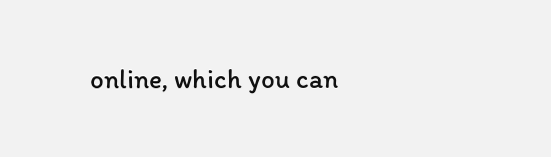online, which you can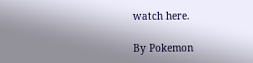watch here.

By Pokemon